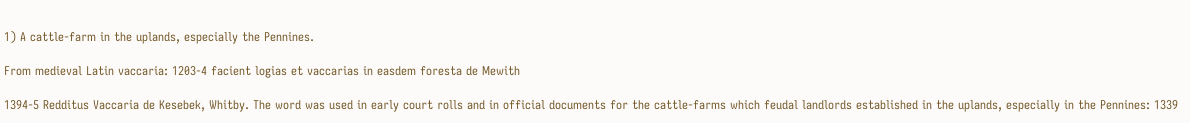1) A cattle-farm in the uplands, especially the Pennines.

From medieval Latin vaccaria: 1203-4 facient logias et vaccarias in easdem foresta de Mewith

1394-5 Redditus Vaccaria de Kesebek, Whitby. The word was used in early court rolls and in official documents for the cattle-farms which feudal landlords established in the uplands, especially in the Pennines: 1339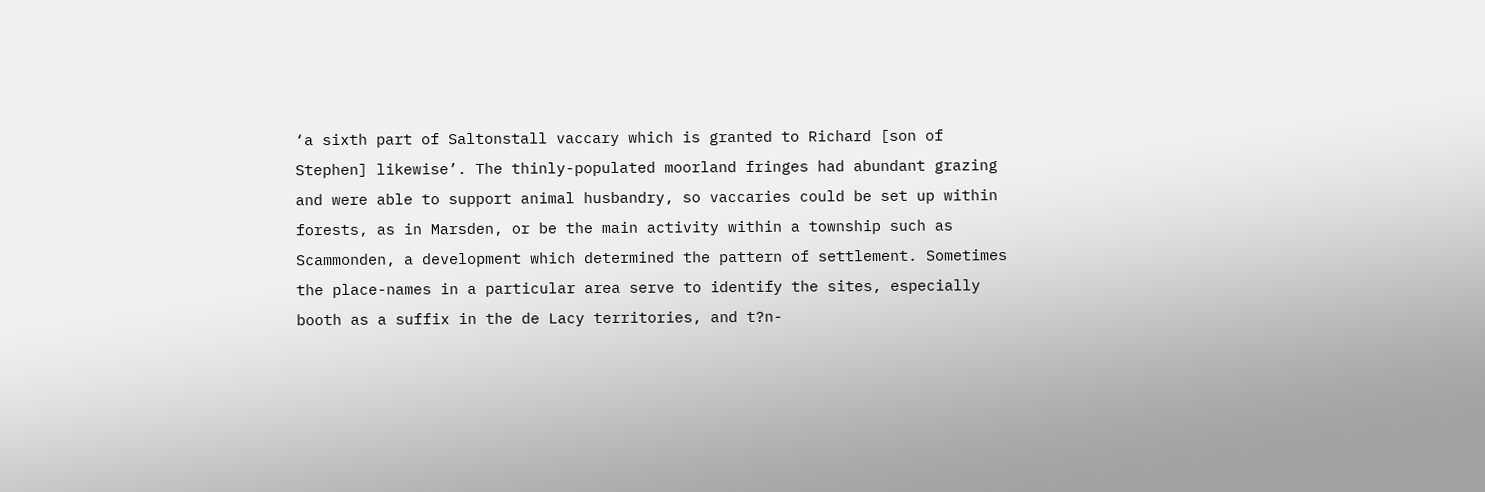‘a sixth part of Saltonstall vaccary which is granted to Richard [son of Stephen] likewise’. The thinly-populated moorland fringes had abundant grazing and were able to support animal husbandry, so vaccaries could be set up within forests, as in Marsden, or be the main activity within a township such as Scammonden, a development which determined the pattern of settlement. Sometimes the place-names in a particular area serve to identify the sites, especially booth as a suffix in the de Lacy territories, and t?n-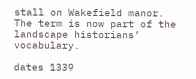stall on Wakefield manor. The term is now part of the landscape historians’ vocabulary.

dates 1339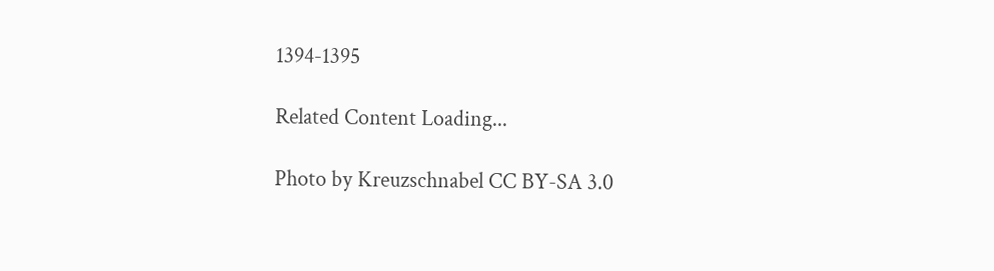1394-1395

Related Content Loading...

Photo by Kreuzschnabel CC BY-SA 3.0